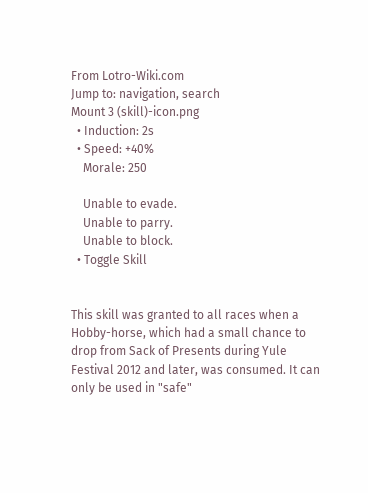From Lotro-Wiki.com
Jump to: navigation, search
Mount 3 (skill)-icon.png
  • Induction: 2s
  • Speed: +40%
    Morale: 250

    Unable to evade.
    Unable to parry.
    Unable to block.
  • Toggle Skill


This skill was granted to all races when a Hobby-horse, which had a small chance to drop from Sack of Presents during Yule Festival 2012 and later, was consumed. It can only be used in "safe"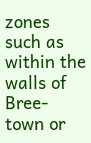zones such as within the walls of Bree-town or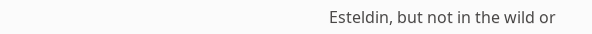Esteldin, but not in the wild or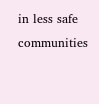in less safe communities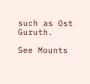such as Ost Guruth.

See Mounts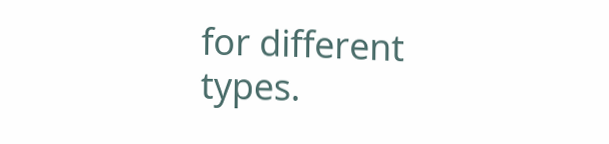for different types.